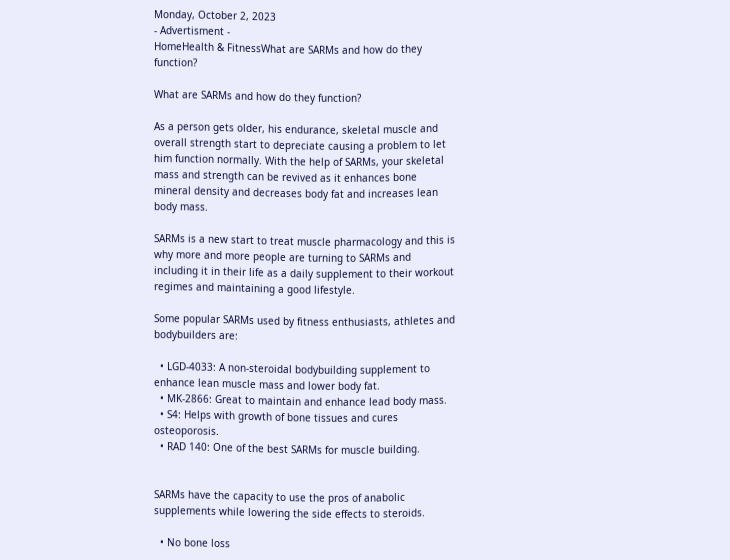Monday, October 2, 2023
- Advertisment -
HomeHealth & FitnessWhat are SARMs and how do they function?

What are SARMs and how do they function?

As a person gets older, his endurance, skeletal muscle and overall strength start to depreciate causing a problem to let him function normally. With the help of SARMs, your skeletal mass and strength can be revived as it enhances bone mineral density and decreases body fat and increases lean body mass.

SARMs is a new start to treat muscle pharmacology and this is why more and more people are turning to SARMs and including it in their life as a daily supplement to their workout regimes and maintaining a good lifestyle.

Some popular SARMs used by fitness enthusiasts, athletes and bodybuilders are:

  • LGD-4033: A non-steroidal bodybuilding supplement to enhance lean muscle mass and lower body fat.
  • MK-2866: Great to maintain and enhance lead body mass.
  • S4: Helps with growth of bone tissues and cures osteoporosis.
  • RAD 140: One of the best SARMs for muscle building.


SARMs have the capacity to use the pros of anabolic supplements while lowering the side effects to steroids.

  • No bone loss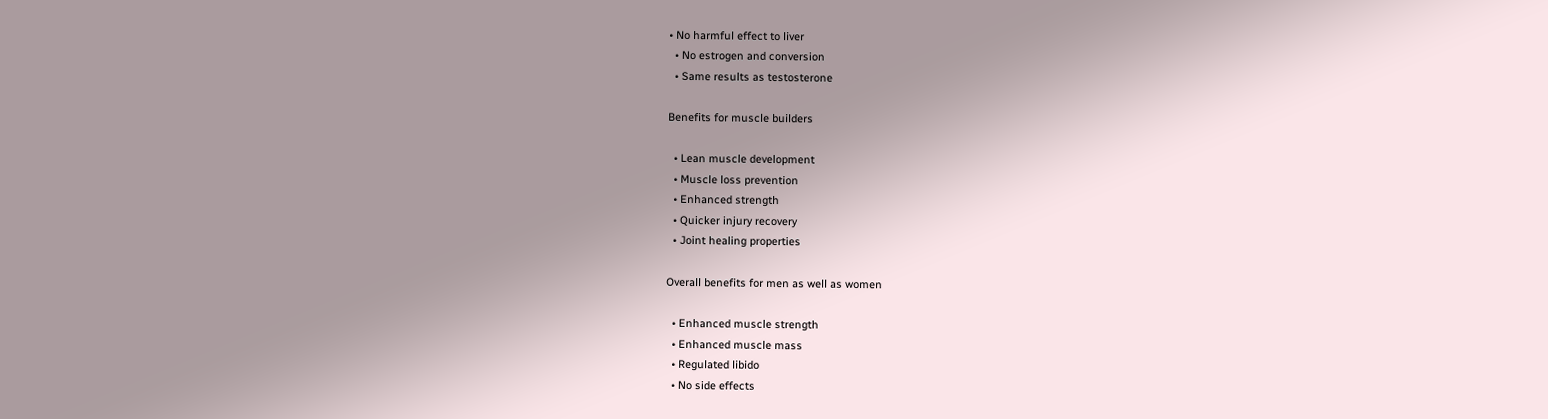• No harmful effect to liver
  • No estrogen and conversion
  • Same results as testosterone

Benefits for muscle builders

  • Lean muscle development
  • Muscle loss prevention
  • Enhanced strength
  • Quicker injury recovery
  • Joint healing properties

Overall benefits for men as well as women

  • Enhanced muscle strength
  • Enhanced muscle mass
  • Regulated libido
  • No side effects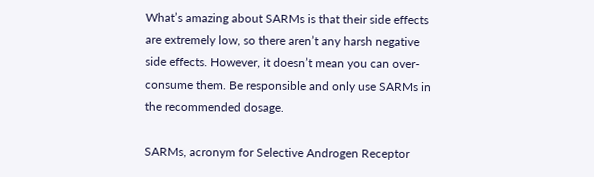What’s amazing about SARMs is that their side effects are extremely low, so there aren’t any harsh negative side effects. However, it doesn’t mean you can over-consume them. Be responsible and only use SARMs in the recommended dosage.

SARMs, acronym for Selective Androgen Receptor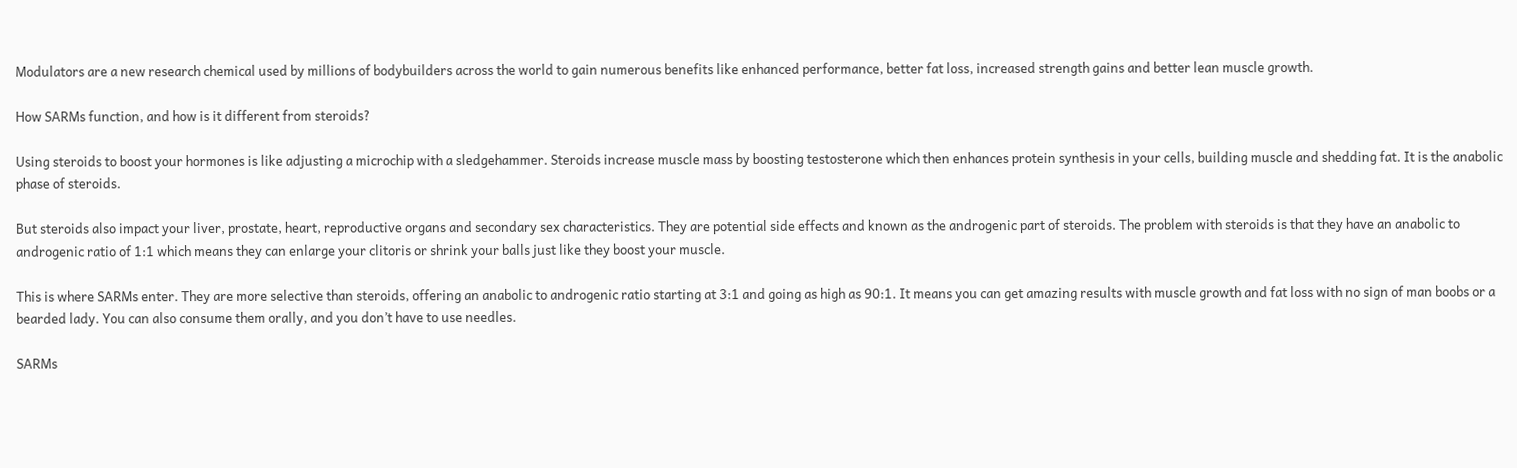Modulators are a new research chemical used by millions of bodybuilders across the world to gain numerous benefits like enhanced performance, better fat loss, increased strength gains and better lean muscle growth.

How SARMs function, and how is it different from steroids?

Using steroids to boost your hormones is like adjusting a microchip with a sledgehammer. Steroids increase muscle mass by boosting testosterone which then enhances protein synthesis in your cells, building muscle and shedding fat. It is the anabolic phase of steroids.

But steroids also impact your liver, prostate, heart, reproductive organs and secondary sex characteristics. They are potential side effects and known as the androgenic part of steroids. The problem with steroids is that they have an anabolic to androgenic ratio of 1:1 which means they can enlarge your clitoris or shrink your balls just like they boost your muscle.

This is where SARMs enter. They are more selective than steroids, offering an anabolic to androgenic ratio starting at 3:1 and going as high as 90:1. It means you can get amazing results with muscle growth and fat loss with no sign of man boobs or a bearded lady. You can also consume them orally, and you don’t have to use needles.

SARMs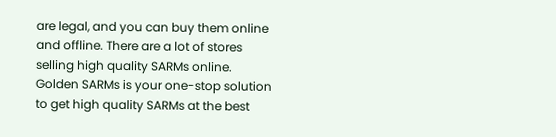are legal, and you can buy them online and offline. There are a lot of stores selling high quality SARMs online. Golden SARMs is your one-stop solution to get high quality SARMs at the best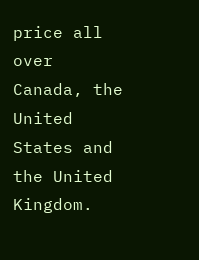price all over Canada, the United States and the United Kingdom.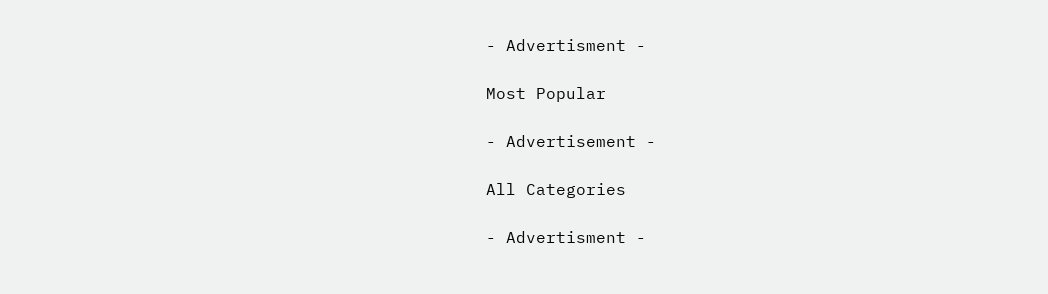- Advertisment -

Most Popular

- Advertisement -

All Categories

- Advertisment -